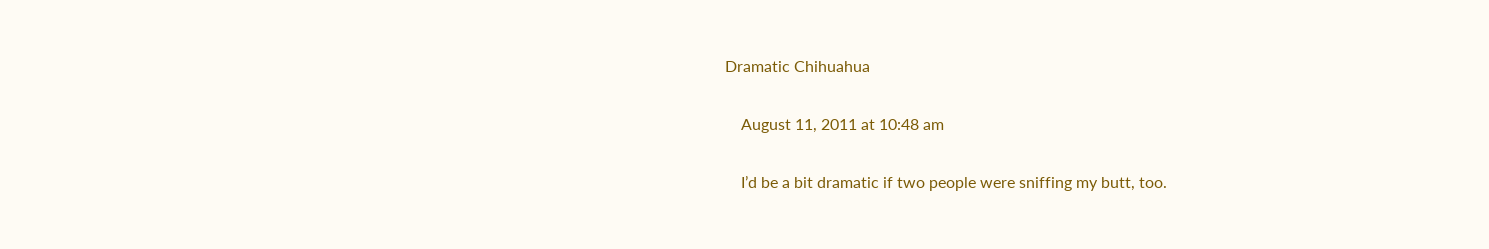Dramatic Chihuahua

    August 11, 2011 at 10:48 am

    I’d be a bit dramatic if two people were sniffing my butt, too.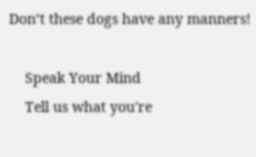Don’t these dogs have any manners!

    Speak Your Mind
    Tell us what you're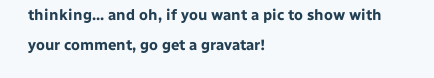thinking... and oh, if you want a pic to show with your comment, go get a gravatar!